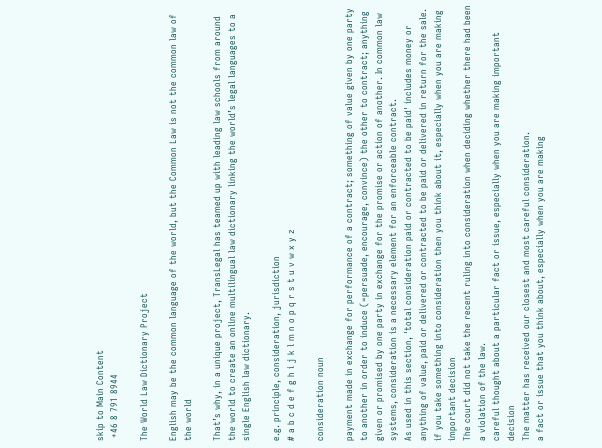skip to Main Content
 +46 8 791 8944

The World Law Dictionary Project

English may be the common language of the world, but the Common Law is not the common law of the world

That’s why, in a unique project, TransLegal has teamed up with leading law schools from around the world to create an online multilingual law dictionary linking the world’s legal languages to a single English law dictionary.

e.g. principle, consideration, jurisdiction
# a b c d e f g h i j k l m n o p q r s t u v w x y z

consideration noun

payment made in exchange for performance of a contract; something of value given by one party to another in order to induce (=persuade, encourage, convince) the other to contract; anything given or promised by one party in exchange for the promise or action of another. In common law systems, consideration is a necessary element for an enforceable contract.
As used in this section, 'total consideration paid or contracted to be paid' includes money or anything of value, paid or delivered or contracted to be paid or delivered in return for the sale.
if you take something into consideration then you think about it, especially when you are making important decision
The court did not take the recent ruling into consideration when deciding whether there had been a violation of the law.
careful thought about a particular fact or issue, especially when you are making important decision
The matter has received our closest and most careful consideration.
a fact or issue that you think about, especially when you are making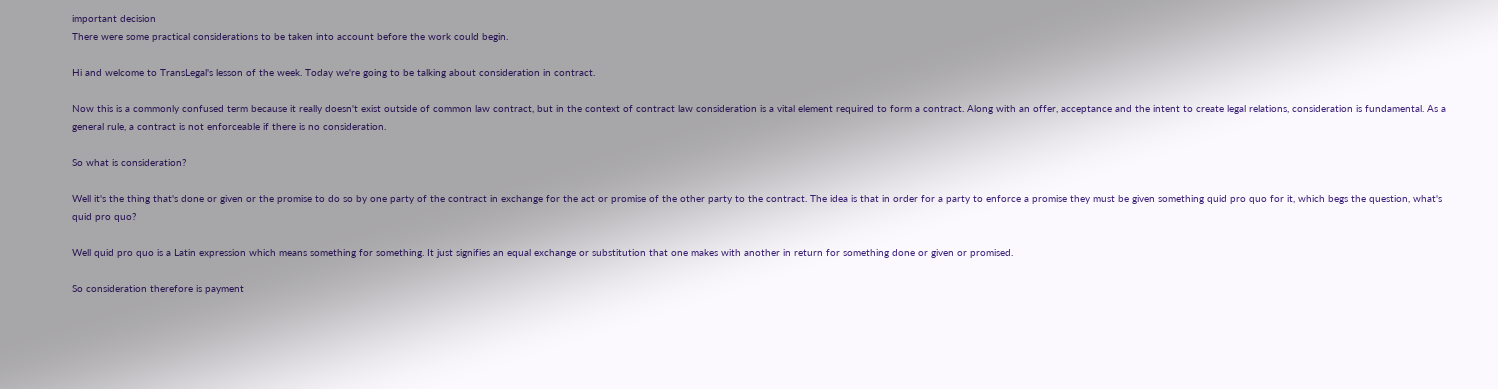important decision
There were some practical considerations to be taken into account before the work could begin.

Hi and welcome to TransLegal's lesson of the week. Today we're going to be talking about consideration in contract.

Now this is a commonly confused term because it really doesn't exist outside of common law contract, but in the context of contract law consideration is a vital element required to form a contract. Along with an offer, acceptance and the intent to create legal relations, consideration is fundamental. As a general rule, a contract is not enforceable if there is no consideration.

So what is consideration?

Well it's the thing that's done or given or the promise to do so by one party of the contract in exchange for the act or promise of the other party to the contract. The idea is that in order for a party to enforce a promise they must be given something quid pro quo for it, which begs the question, what's quid pro quo?

Well quid pro quo is a Latin expression which means something for something. It just signifies an equal exchange or substitution that one makes with another in return for something done or given or promised.

So consideration therefore is payment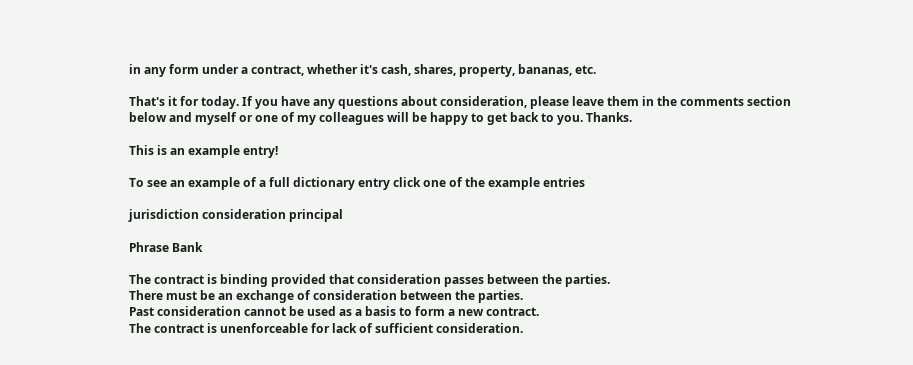in any form under a contract, whether it's cash, shares, property, bananas, etc.

That's it for today. If you have any questions about consideration, please leave them in the comments section below and myself or one of my colleagues will be happy to get back to you. Thanks.

This is an example entry!

To see an example of a full dictionary entry click one of the example entries

jurisdiction consideration principal

Phrase Bank

The contract is binding provided that consideration passes between the parties.
There must be an exchange of consideration between the parties.
Past consideration cannot be used as a basis to form a new contract.
The contract is unenforceable for lack of sufficient consideration.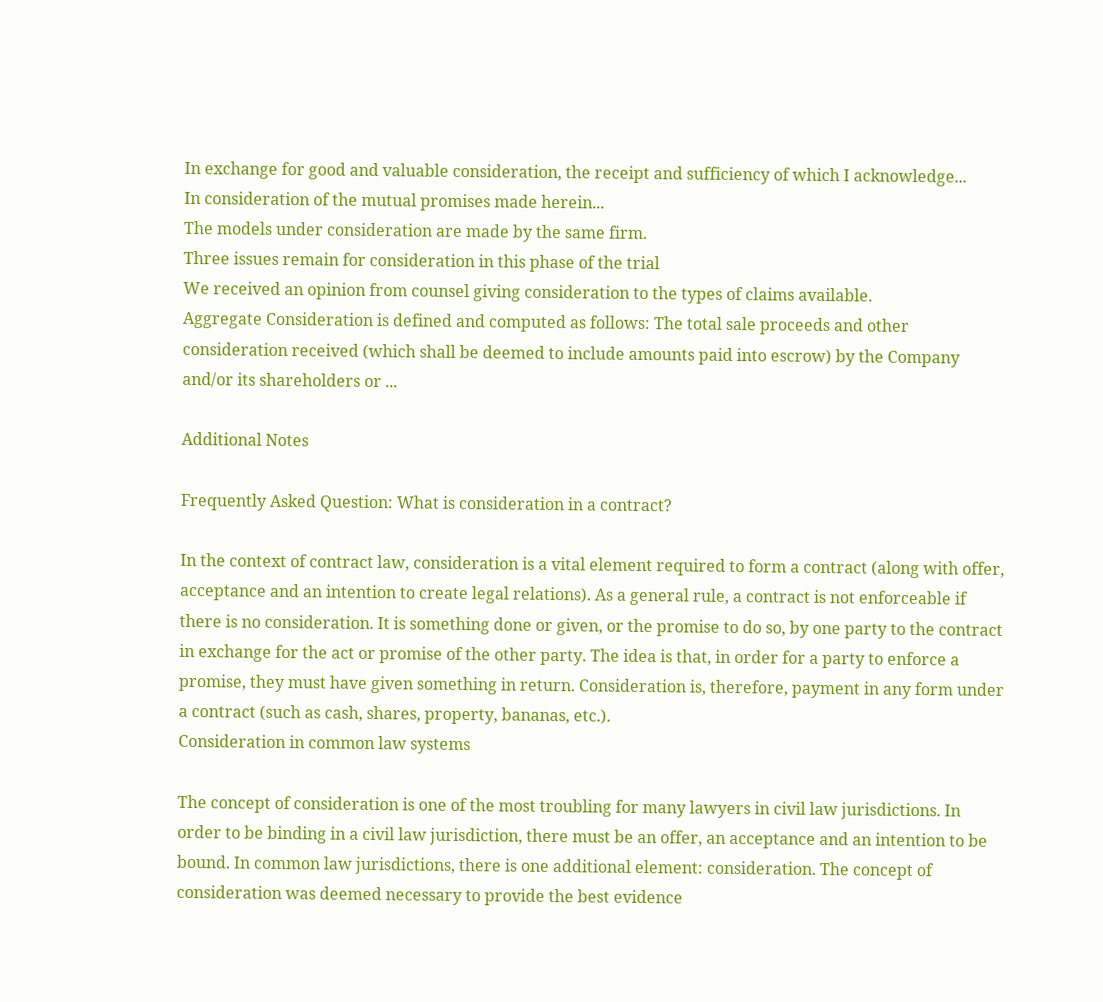In exchange for good and valuable consideration, the receipt and sufficiency of which I acknowledge...
In consideration of the mutual promises made herein...
The models under consideration are made by the same firm.
Three issues remain for consideration in this phase of the trial
We received an opinion from counsel giving consideration to the types of claims available.
Aggregate Consideration is defined and computed as follows: The total sale proceeds and other consideration received (which shall be deemed to include amounts paid into escrow) by the Company and/or its shareholders or ...

Additional Notes

Frequently Asked Question: What is consideration in a contract?

In the context of contract law, consideration is a vital element required to form a contract (along with offer, acceptance and an intention to create legal relations). As a general rule, a contract is not enforceable if there is no consideration. It is something done or given, or the promise to do so, by one party to the contract in exchange for the act or promise of the other party. The idea is that, in order for a party to enforce a promise, they must have given something in return. Consideration is, therefore, payment in any form under a contract (such as cash, shares, property, bananas, etc.).
Consideration in common law systems

The concept of consideration is one of the most troubling for many lawyers in civil law jurisdictions. In order to be binding in a civil law jurisdiction, there must be an offer, an acceptance and an intention to be bound. In common law jurisdictions, there is one additional element: consideration. The concept of consideration was deemed necessary to provide the best evidence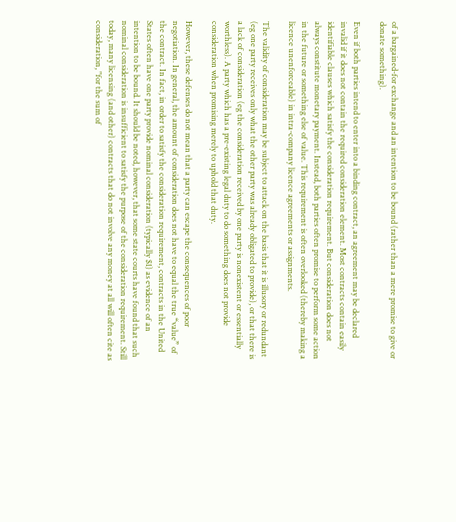of a bargained-for exchange and an intention to be bound (rather than a mere promise to give or donate something).

Even if both parties intend to enter into a binding contract, an agreement may be declared invalid if it does not contain the required consideration element. Most contracts contain easily identifiable clauses which satisfy the consideration requirement. But consideration does not always constitute monetary payment. Instead, both parties often promise to perform some action in the future or something else of value. This requirement is often overlooked (thereby making a licence unenforceable) in intra-company licence agreements or assignments.

The validity of consideration may be subject to attack on the basis that it is illusory or redundant (eg one party receives only what the other party was already obligated to provide), or that there is a lack of consideration (eg the consideration received by one party is nonexistent or essentially worthless). A party which has a pre-existing legal duty to do something does not provide consideration when promising merely to uphold that duty.

However, these defenses do not mean that a party can escape the consequences of poor negotiation. In general, the amount of consideration does not have to equal the true “value” of the contract. In fact, in order to satisfy the consideration requirement, contracts in the United States often have one party provide nominal consideration (typically $1) as evidence of an intention to be bound. It should be noted, however, that some state courts have found that such nominal consideration is insufficient to satisfy the purpose of the consideration requirement. Still today, many licensing (and other) contracts that do not involve any money at all will often cite as consideration, "for the sum of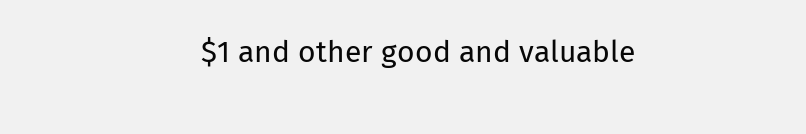$1 and other good and valuable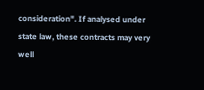consideration". If analysed under state law, these contracts may very well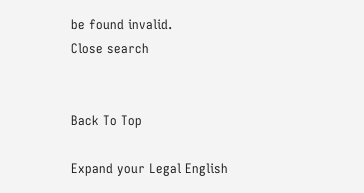be found invalid.
Close search


Back To Top

Expand your Legal English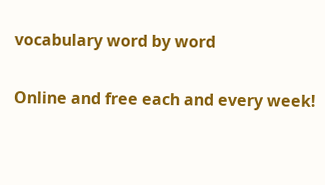vocabulary word by word

Online and free each and every week!